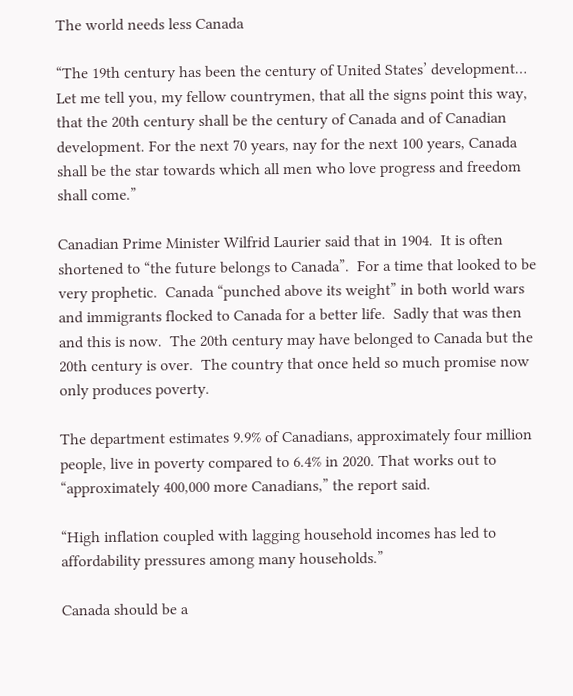The world needs less Canada

“The 19th century has been the century of United States’ development… Let me tell you, my fellow countrymen, that all the signs point this way, that the 20th century shall be the century of Canada and of Canadian development. For the next 70 years, nay for the next 100 years, Canada shall be the star towards which all men who love progress and freedom shall come.”

Canadian Prime Minister Wilfrid Laurier said that in 1904.  It is often shortened to “the future belongs to Canada”.  For a time that looked to be very prophetic.  Canada “punched above its weight” in both world wars and immigrants flocked to Canada for a better life.  Sadly that was then and this is now.  The 20th century may have belonged to Canada but the 20th century is over.  The country that once held so much promise now only produces poverty.

The department estimates 9.9% of Canadians, approximately four million people, live in poverty compared to 6.4% in 2020. That works out to  “approximately 400,000 more Canadians,” the report said.

“High inflation coupled with lagging household incomes has led to affordability pressures among many households.”

Canada should be a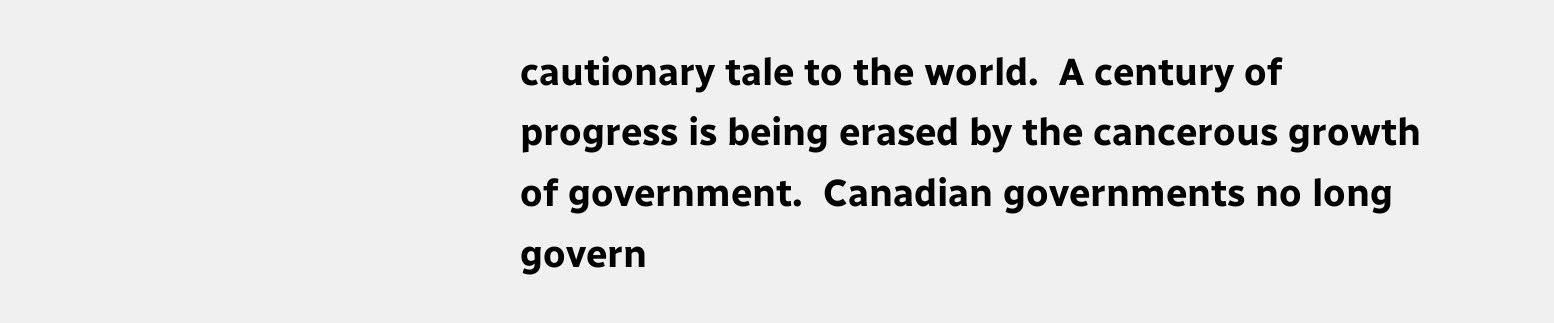cautionary tale to the world.  A century of progress is being erased by the cancerous growth of government.  Canadian governments no long govern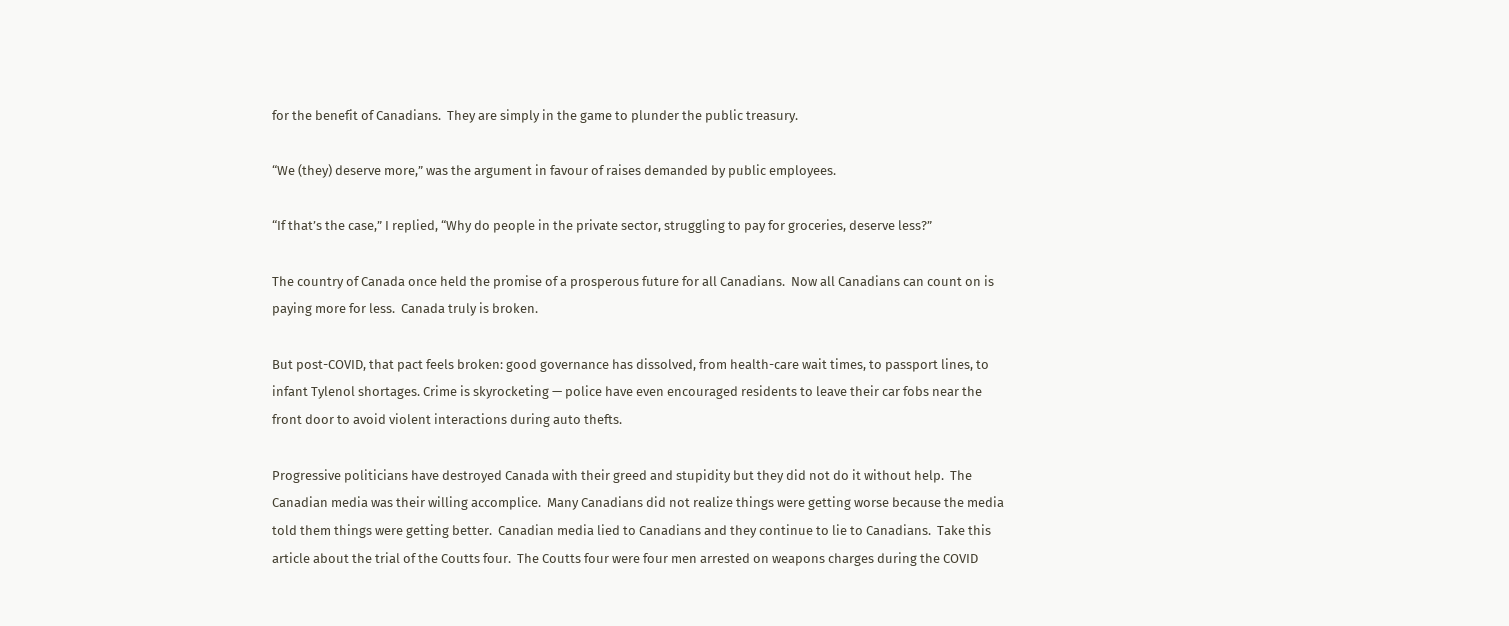for the benefit of Canadians.  They are simply in the game to plunder the public treasury.

“We (they) deserve more,” was the argument in favour of raises demanded by public employees.

“If that’s the case,” I replied, “Why do people in the private sector, struggling to pay for groceries, deserve less?”

The country of Canada once held the promise of a prosperous future for all Canadians.  Now all Canadians can count on is paying more for less.  Canada truly is broken.

But post-COVID, that pact feels broken: good governance has dissolved, from health-care wait times, to passport lines, to infant Tylenol shortages. Crime is skyrocketing — police have even encouraged residents to leave their car fobs near the front door to avoid violent interactions during auto thefts.

Progressive politicians have destroyed Canada with their greed and stupidity but they did not do it without help.  The Canadian media was their willing accomplice.  Many Canadians did not realize things were getting worse because the media told them things were getting better.  Canadian media lied to Canadians and they continue to lie to Canadians.  Take this article about the trial of the Coutts four.  The Coutts four were four men arrested on weapons charges during the COVID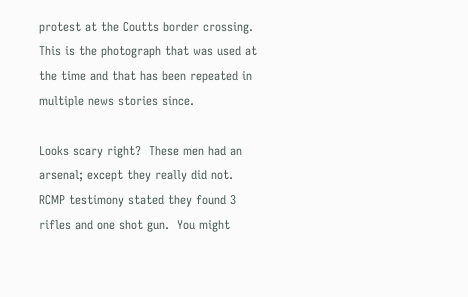protest at the Coutts border crossing.  This is the photograph that was used at the time and that has been repeated in multiple news stories since.

Looks scary right?  These men had an arsenal; except they really did not.  RCMP testimony stated they found 3 rifles and one shot gun.  You might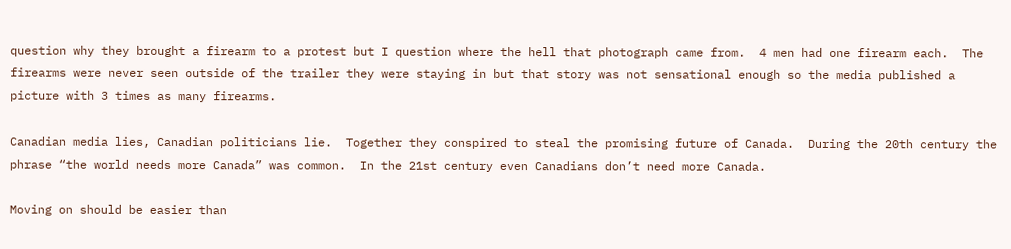question why they brought a firearm to a protest but I question where the hell that photograph came from.  4 men had one firearm each.  The firearms were never seen outside of the trailer they were staying in but that story was not sensational enough so the media published a picture with 3 times as many firearms.

Canadian media lies, Canadian politicians lie.  Together they conspired to steal the promising future of Canada.  During the 20th century the phrase “the world needs more Canada” was common.  In the 21st century even Canadians don’t need more Canada.

Moving on should be easier than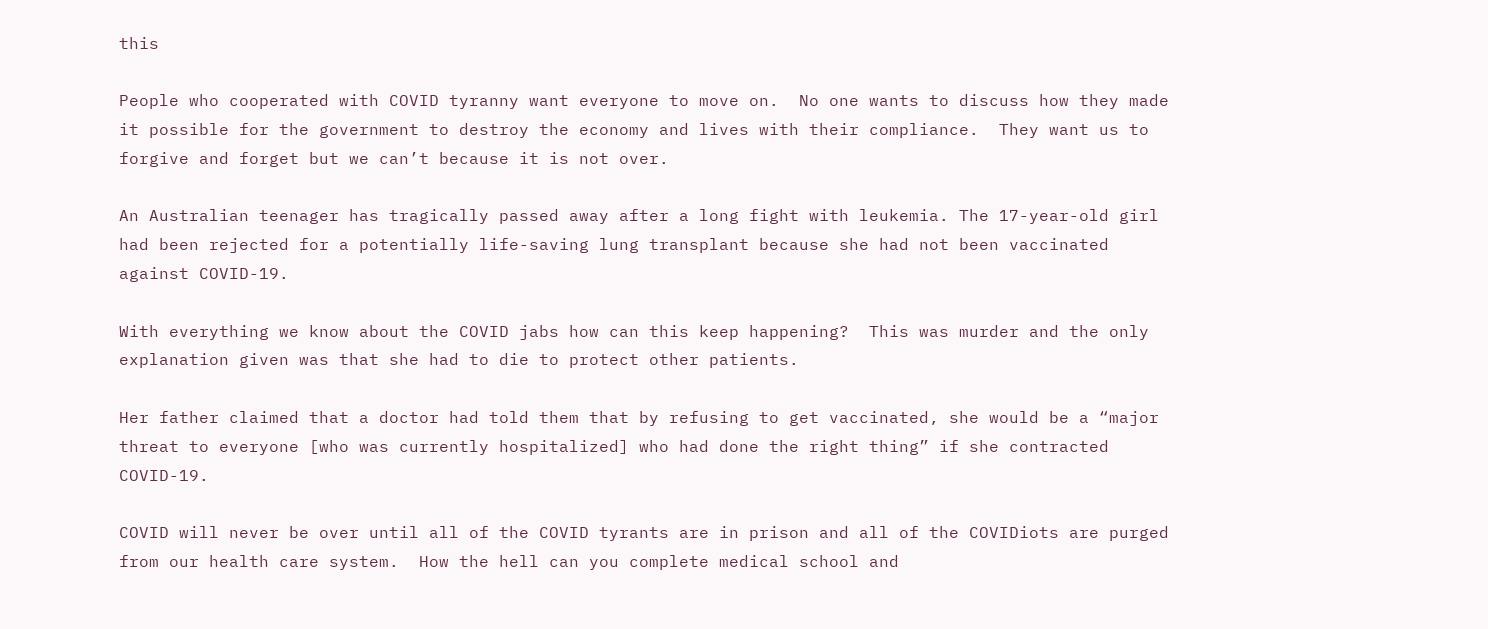this

People who cooperated with COVID tyranny want everyone to move on.  No one wants to discuss how they made it possible for the government to destroy the economy and lives with their compliance.  They want us to forgive and forget but we can’t because it is not over.

An Australian teenager has tragically passed away after a long fight with leukemia. The 17-year-old girl had been rejected for a potentially life-saving lung transplant because she had not been vaccinated against COVID-19.

With everything we know about the COVID jabs how can this keep happening?  This was murder and the only explanation given was that she had to die to protect other patients.

Her father claimed that a doctor had told them that by refusing to get vaccinated, she would be a “major threat to everyone [who was currently hospitalized] who had done the right thing” if she contracted COVID-19.

COVID will never be over until all of the COVID tyrants are in prison and all of the COVIDiots are purged from our health care system.  How the hell can you complete medical school and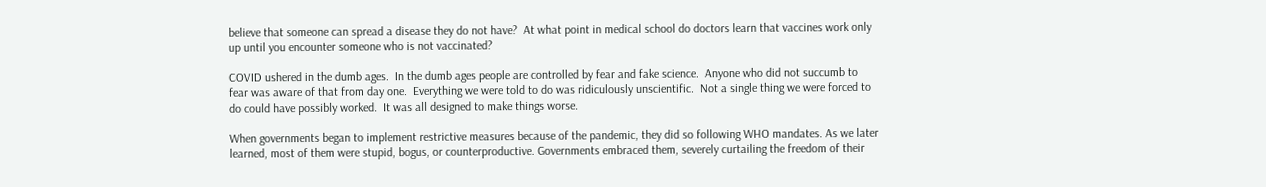believe that someone can spread a disease they do not have?  At what point in medical school do doctors learn that vaccines work only up until you encounter someone who is not vaccinated?

COVID ushered in the dumb ages.  In the dumb ages people are controlled by fear and fake science.  Anyone who did not succumb to fear was aware of that from day one.  Everything we were told to do was ridiculously unscientific.  Not a single thing we were forced to do could have possibly worked.  It was all designed to make things worse.

When governments began to implement restrictive measures because of the pandemic, they did so following WHO mandates. As we later learned, most of them were stupid, bogus, or counterproductive. Governments embraced them, severely curtailing the freedom of their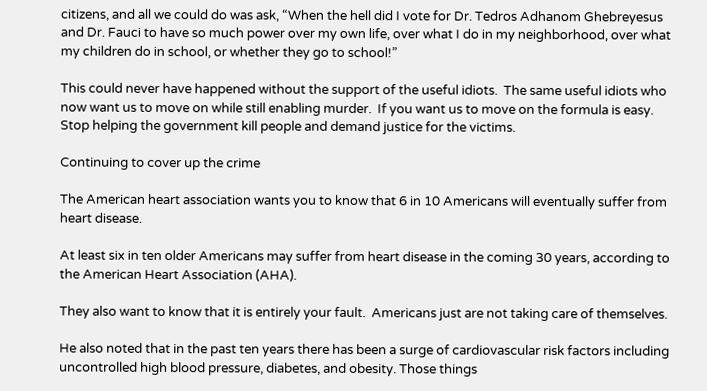citizens, and all we could do was ask, “When the hell did I vote for Dr. Tedros Adhanom Ghebreyesus and Dr. Fauci to have so much power over my own life, over what I do in my neighborhood, over what my children do in school, or whether they go to school!”

This could never have happened without the support of the useful idiots.  The same useful idiots who now want us to move on while still enabling murder.  If you want us to move on the formula is easy.  Stop helping the government kill people and demand justice for the victims.

Continuing to cover up the crime

The American heart association wants you to know that 6 in 10 Americans will eventually suffer from heart disease.

At least six in ten older Americans may suffer from heart disease in the coming 30 years, according to the American Heart Association (AHA).

They also want to know that it is entirely your fault.  Americans just are not taking care of themselves.

He also noted that in the past ten years there has been a surge of cardiovascular risk factors including uncontrolled high blood pressure, diabetes, and obesity. Those things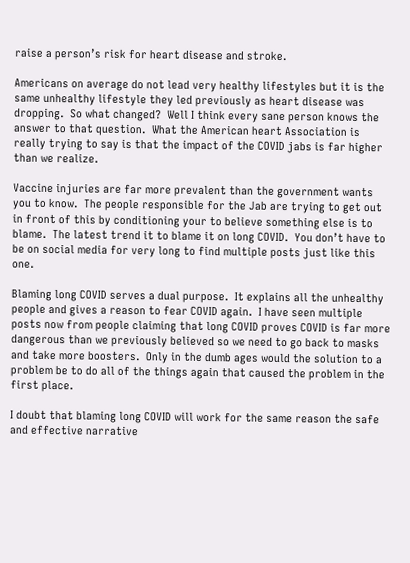raise a person’s risk for heart disease and stroke.

Americans on average do not lead very healthy lifestyles but it is the same unhealthy lifestyle they led previously as heart disease was dropping.  So what changed?  Well I think every sane person knows the answer to that question.  What the American heart Association is really trying to say is that the impact of the COVID jabs is far higher than we realize.

Vaccine injuries are far more prevalent than the government wants you to know.  The people responsible for the Jab are trying to get out in front of this by conditioning your to believe something else is to blame.  The latest trend it to blame it on long COVID.  You don’t have to be on social media for very long to find multiple posts just like this one.

Blaming long COVID serves a dual purpose.  It explains all the unhealthy people and gives a reason to fear COVID again.  I have seen multiple posts now from people claiming that long COVID proves COVID is far more dangerous than we previously believed so we need to go back to masks and take more boosters.  Only in the dumb ages would the solution to a problem be to do all of the things again that caused the problem in the first place.

I doubt that blaming long COVID will work for the same reason the safe and effective narrative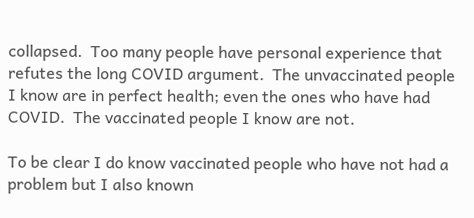collapsed.  Too many people have personal experience that refutes the long COVID argument.  The unvaccinated people I know are in perfect health; even the ones who have had COVID.  The vaccinated people I know are not.

To be clear I do know vaccinated people who have not had a problem but I also known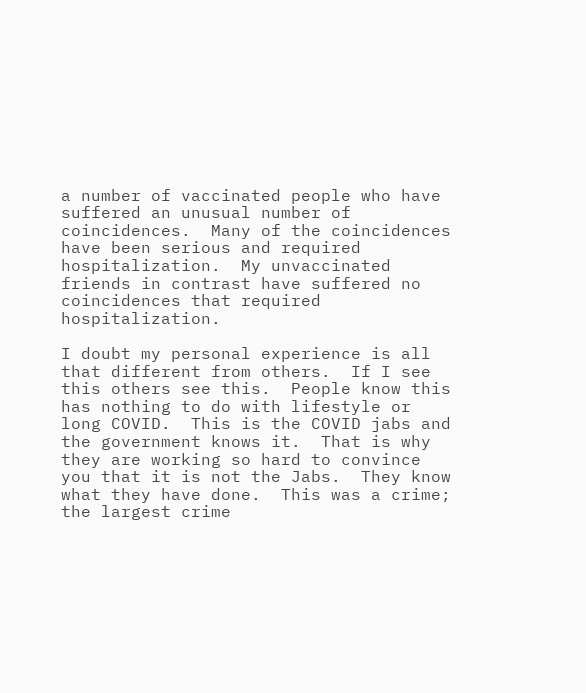a number of vaccinated people who have suffered an unusual number of coincidences.  Many of the coincidences have been serious and required hospitalization.  My unvaccinated friends in contrast have suffered no coincidences that required hospitalization.

I doubt my personal experience is all that different from others.  If I see this others see this.  People know this has nothing to do with lifestyle or long COVID.  This is the COVID jabs and the government knows it.  That is why they are working so hard to convince you that it is not the Jabs.  They know what they have done.  This was a crime; the largest crime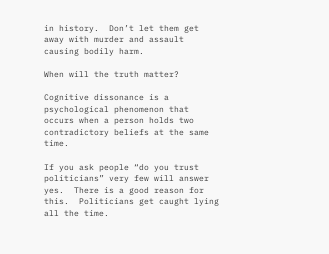in history.  Don’t let them get away with murder and assault causing bodily harm.

When will the truth matter?

Cognitive dissonance is a psychological phenomenon that occurs when a person holds two contradictory beliefs at the same time.

If you ask people “do you trust politicians” very few will answer yes.  There is a good reason for this.  Politicians get caught lying all the time.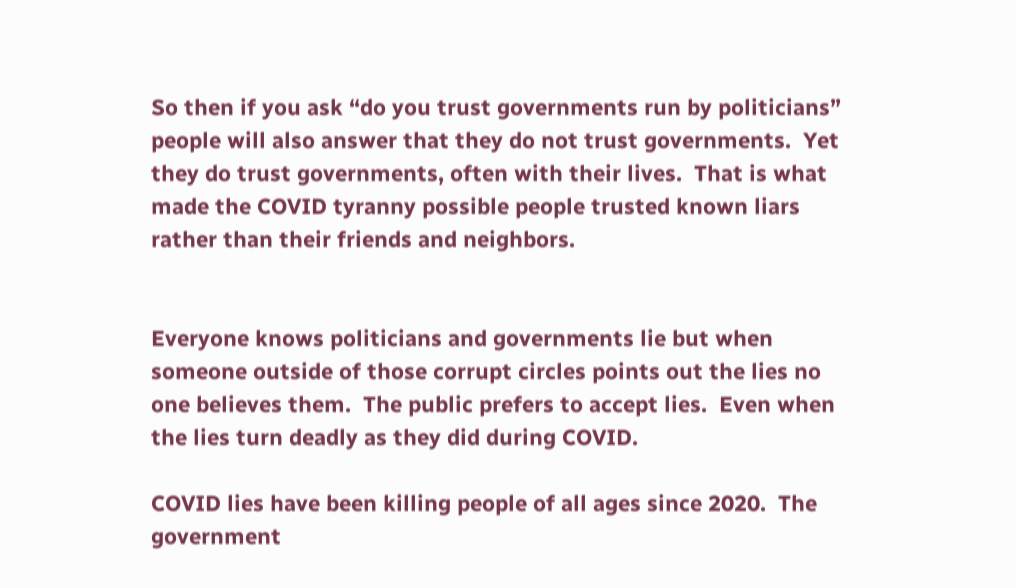So then if you ask “do you trust governments run by politicians” people will also answer that they do not trust governments.  Yet they do trust governments, often with their lives.  That is what made the COVID tyranny possible people trusted known liars rather than their friends and neighbors.


Everyone knows politicians and governments lie but when someone outside of those corrupt circles points out the lies no one believes them.  The public prefers to accept lies.  Even when the lies turn deadly as they did during COVID.

COVID lies have been killing people of all ages since 2020.  The government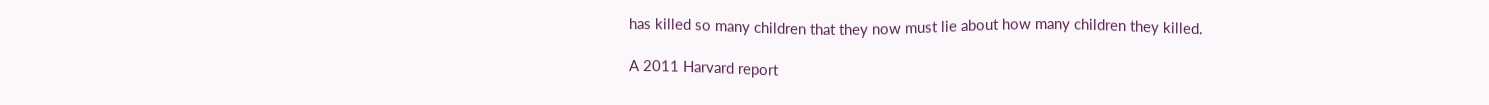has killed so many children that they now must lie about how many children they killed.

A 2011 Harvard report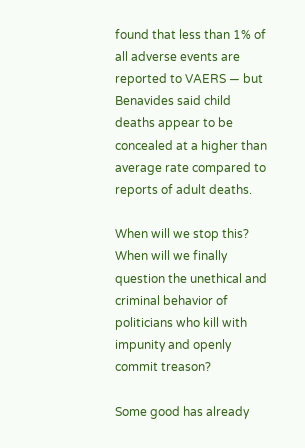found that less than 1% of all adverse events are reported to VAERS — but Benavides said child deaths appear to be concealed at a higher than average rate compared to reports of adult deaths.

When will we stop this?  When will we finally question the unethical and criminal behavior of politicians who kill with impunity and openly commit treason?

Some good has already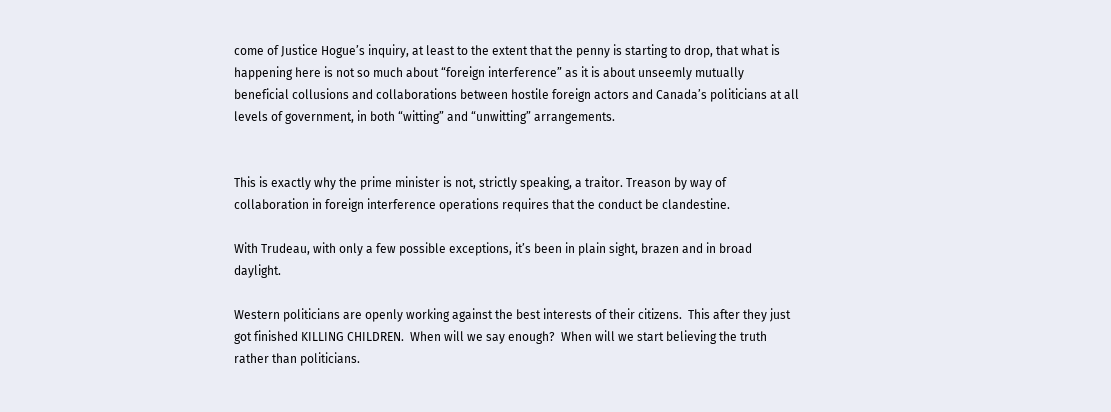come of Justice Hogue’s inquiry, at least to the extent that the penny is starting to drop, that what is happening here is not so much about “foreign interference” as it is about unseemly mutually beneficial collusions and collaborations between hostile foreign actors and Canada’s politicians at all levels of government, in both “witting” and “unwitting” arrangements.


This is exactly why the prime minister is not, strictly speaking, a traitor. Treason by way of collaboration in foreign interference operations requires that the conduct be clandestine.

With Trudeau, with only a few possible exceptions, it’s been in plain sight, brazen and in broad daylight.

Western politicians are openly working against the best interests of their citizens.  This after they just got finished KILLING CHILDREN.  When will we say enough?  When will we start believing the truth rather than politicians.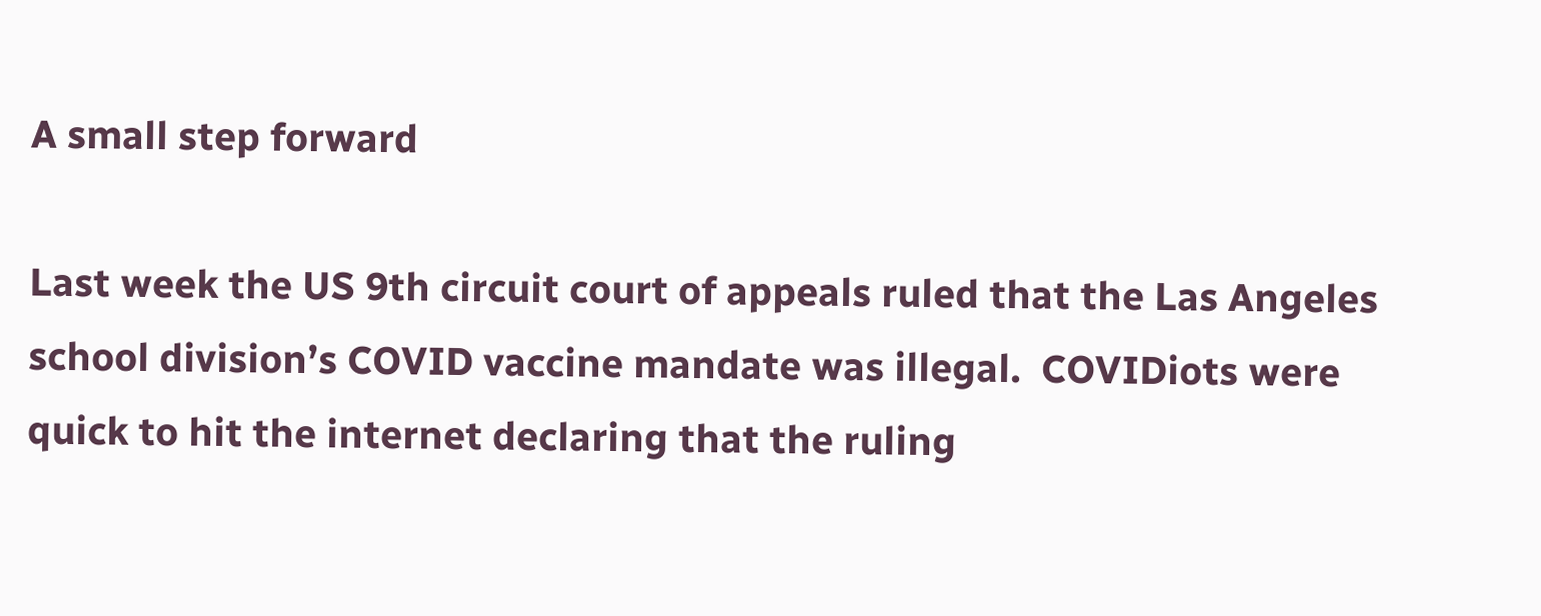A small step forward

Last week the US 9th circuit court of appeals ruled that the Las Angeles school division’s COVID vaccine mandate was illegal.  COVIDiots were quick to hit the internet declaring that the ruling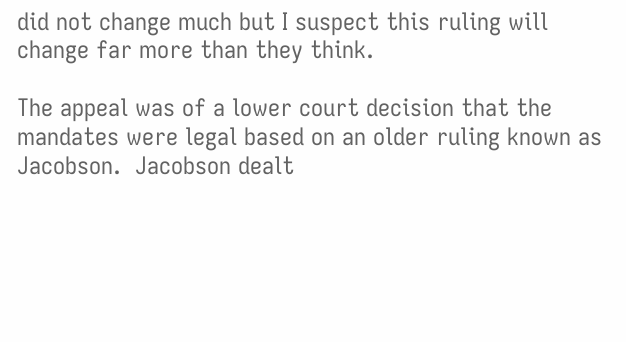did not change much but I suspect this ruling will change far more than they think.

The appeal was of a lower court decision that the mandates were legal based on an older ruling known as Jacobson.  Jacobson dealt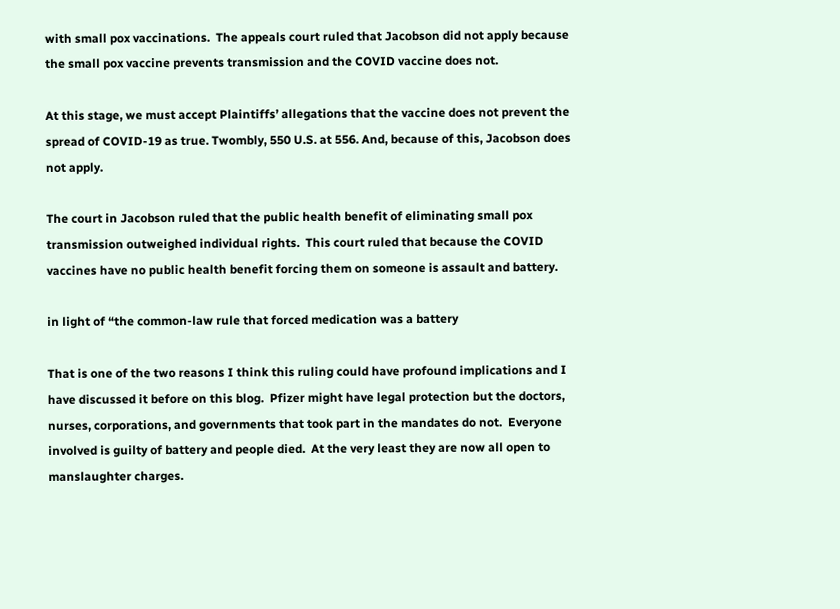with small pox vaccinations.  The appeals court ruled that Jacobson did not apply because the small pox vaccine prevents transmission and the COVID vaccine does not.

At this stage, we must accept Plaintiffs’ allegations that the vaccine does not prevent the spread of COVID-19 as true. Twombly, 550 U.S. at 556. And, because of this, Jacobson does not apply.

The court in Jacobson ruled that the public health benefit of eliminating small pox transmission outweighed individual rights.  This court ruled that because the COVID vaccines have no public health benefit forcing them on someone is assault and battery.

in light of “the common-law rule that forced medication was a battery

That is one of the two reasons I think this ruling could have profound implications and I have discussed it before on this blog.  Pfizer might have legal protection but the doctors, nurses, corporations, and governments that took part in the mandates do not.  Everyone involved is guilty of battery and people died.  At the very least they are now all open to manslaughter charges.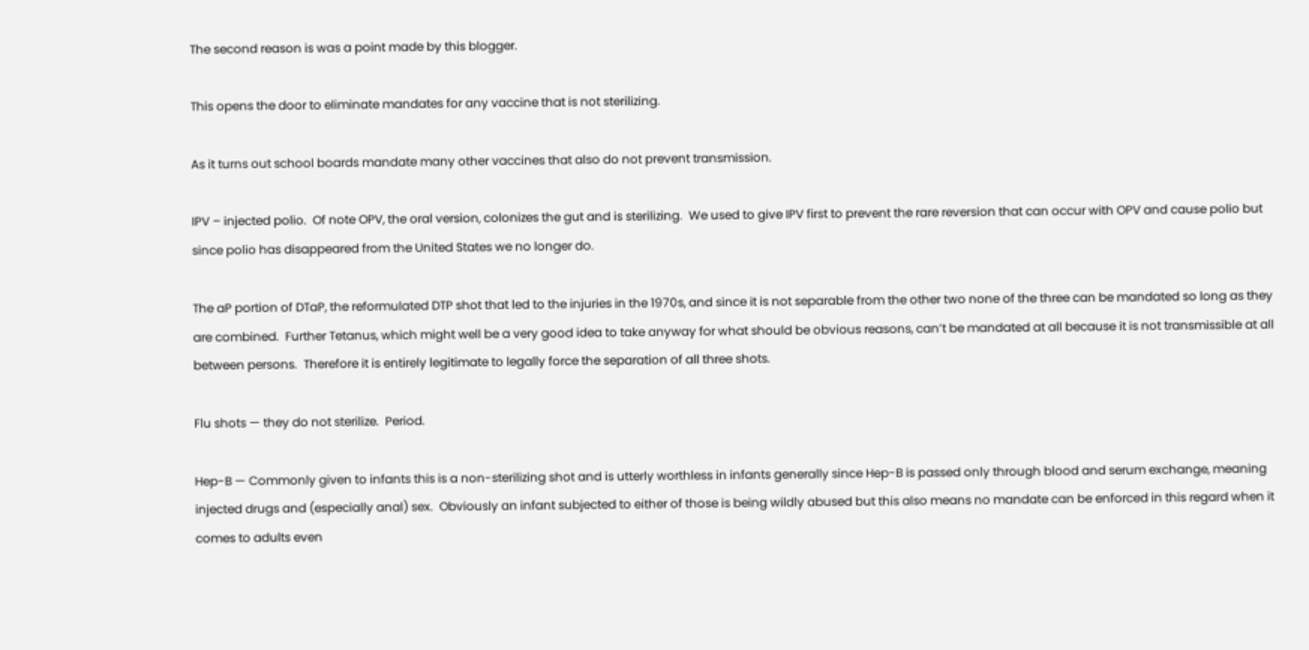The second reason is was a point made by this blogger.

This opens the door to eliminate mandates for any vaccine that is not sterilizing.

As it turns out school boards mandate many other vaccines that also do not prevent transmission.

IPV – injected polio.  Of note OPV, the oral version, colonizes the gut and is sterilizing.  We used to give IPV first to prevent the rare reversion that can occur with OPV and cause polio but since polio has disappeared from the United States we no longer do.

The aP portion of DTaP, the reformulated DTP shot that led to the injuries in the 1970s, and since it is not separable from the other two none of the three can be mandated so long as they are combined.  Further Tetanus, which might well be a very good idea to take anyway for what should be obvious reasons, can’t be mandated at all because it is not transmissible at all between persons.  Therefore it is entirely legitimate to legally force the separation of all three shots.

Flu shots — they do not sterilize.  Period.

Hep-B — Commonly given to infants this is a non-sterilizing shot and is utterly worthless in infants generally since Hep-B is passed only through blood and serum exchange, meaning injected drugs and (especially anal) sex.  Obviously an infant subjected to either of those is being wildly abused but this also means no mandate can be enforced in this regard when it comes to adults even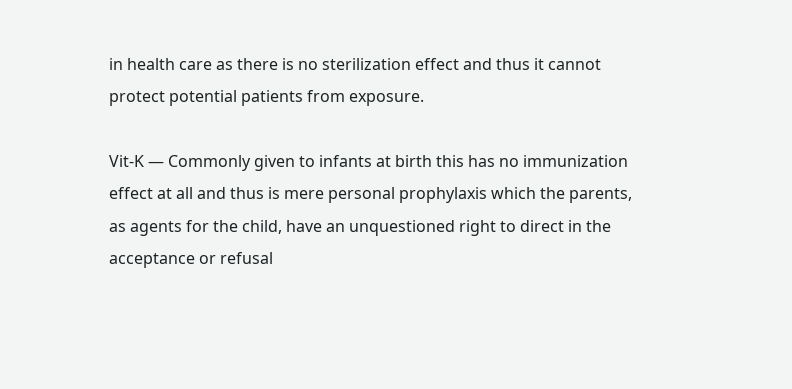in health care as there is no sterilization effect and thus it cannot protect potential patients from exposure.

Vit-K — Commonly given to infants at birth this has no immunization effect at all and thus is mere personal prophylaxis which the parents, as agents for the child, have an unquestioned right to direct in the acceptance or refusal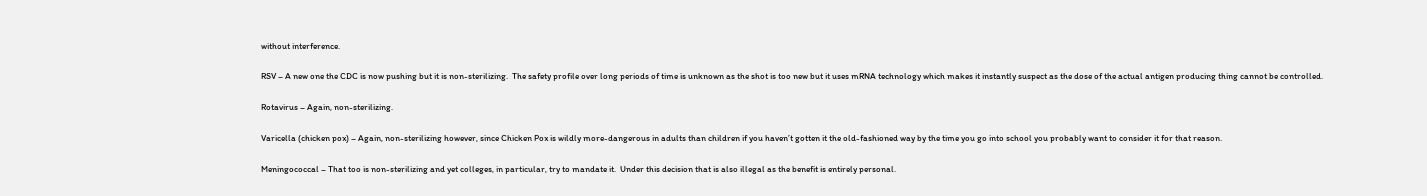without interference.

RSV – A new one the CDC is now pushing but it is non-sterilizing.  The safety profile over long periods of time is unknown as the shot is too new but it uses mRNA technology which makes it instantly suspect as the dose of the actual antigen producing thing cannot be controlled.

Rotavirus – Again, non-sterilizing.

Varicella (chicken pox) – Again, non-sterilizing however, since Chicken Pox is wildly more-dangerous in adults than children if you haven’t gotten it the old-fashioned way by the time you go into school you probably want to consider it for that reason.

Meningococcal – That too is non-sterilizing and yet colleges, in particular, try to mandate it.  Under this decision that is also illegal as the benefit is entirely personal.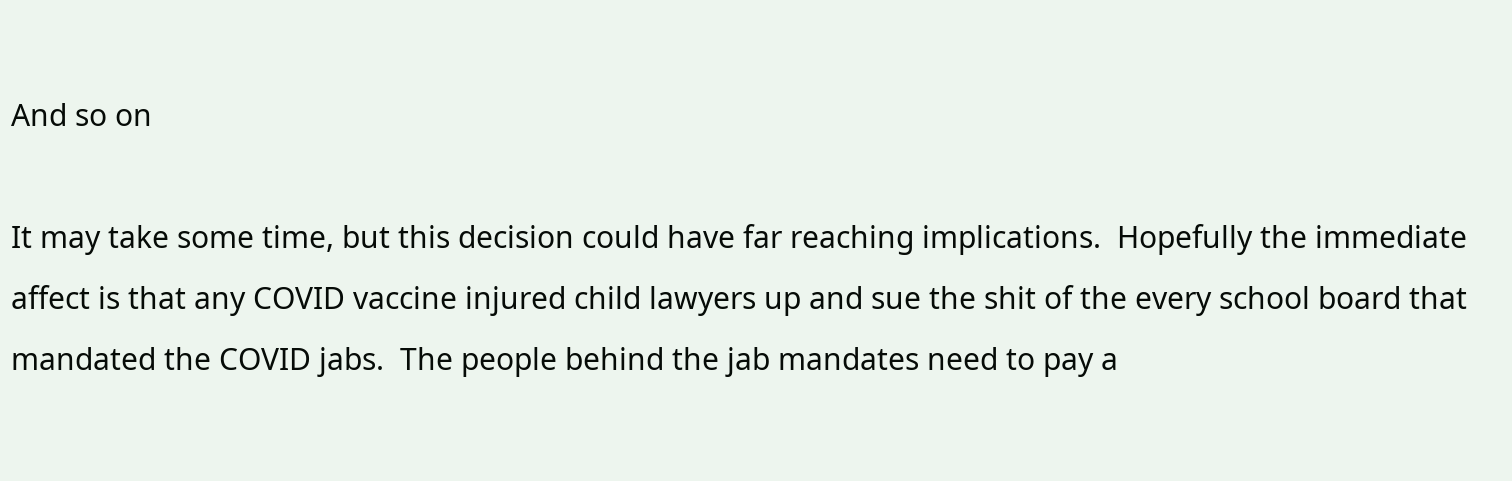And so on

It may take some time, but this decision could have far reaching implications.  Hopefully the immediate affect is that any COVID vaccine injured child lawyers up and sue the shit of the every school board that mandated the COVID jabs.  The people behind the jab mandates need to pay a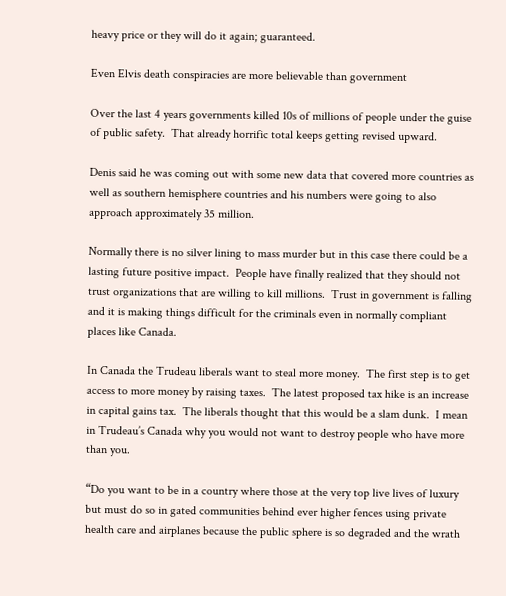heavy price or they will do it again; guaranteed.

Even Elvis death conspiracies are more believable than government

Over the last 4 years governments killed 10s of millions of people under the guise of public safety.  That already horrific total keeps getting revised upward.

Denis said he was coming out with some new data that covered more countries as well as southern hemisphere countries and his numbers were going to also approach approximately 35 million.

Normally there is no silver lining to mass murder but in this case there could be a lasting future positive impact.  People have finally realized that they should not trust organizations that are willing to kill millions.  Trust in government is falling and it is making things difficult for the criminals even in normally compliant places like Canada.

In Canada the Trudeau liberals want to steal more money.  The first step is to get access to more money by raising taxes.  The latest proposed tax hike is an increase in capital gains tax.  The liberals thought that this would be a slam dunk.  I mean in Trudeau’s Canada why you would not want to destroy people who have more than you.

“Do you want to be in a country where those at the very top live lives of luxury but must do so in gated communities behind ever higher fences using private health care and airplanes because the public sphere is so degraded and the wrath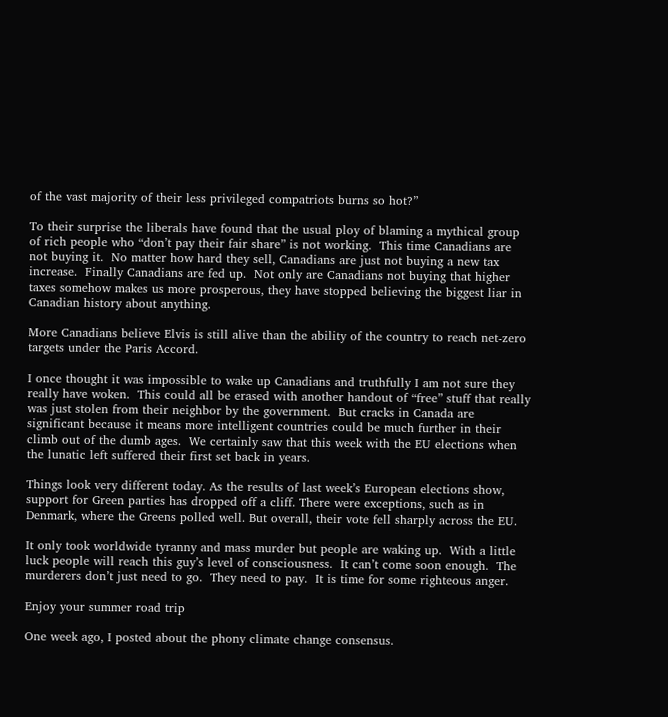of the vast majority of their less privileged compatriots burns so hot?”

To their surprise the liberals have found that the usual ploy of blaming a mythical group of rich people who “don’t pay their fair share” is not working.  This time Canadians are not buying it.  No matter how hard they sell, Canadians are just not buying a new tax increase.  Finally Canadians are fed up.  Not only are Canadians not buying that higher taxes somehow makes us more prosperous, they have stopped believing the biggest liar in Canadian history about anything.

More Canadians believe Elvis is still alive than the ability of the country to reach net-zero targets under the Paris Accord.

I once thought it was impossible to wake up Canadians and truthfully I am not sure they really have woken.  This could all be erased with another handout of “free” stuff that really was just stolen from their neighbor by the government.  But cracks in Canada are significant because it means more intelligent countries could be much further in their climb out of the dumb ages.  We certainly saw that this week with the EU elections when the lunatic left suffered their first set back in years.

Things look very different today. As the results of last week’s European elections show, support for Green parties has dropped off a cliff. There were exceptions, such as in Denmark, where the Greens polled well. But overall, their vote fell sharply across the EU.

It only took worldwide tyranny and mass murder but people are waking up.  With a little luck people will reach this guy’s level of consciousness.  It can’t come soon enough.  The murderers don’t just need to go.  They need to pay.  It is time for some righteous anger.

Enjoy your summer road trip

One week ago, I posted about the phony climate change consensus.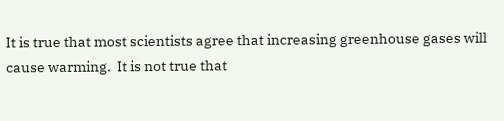It is true that most scientists agree that increasing greenhouse gases will cause warming.  It is not true that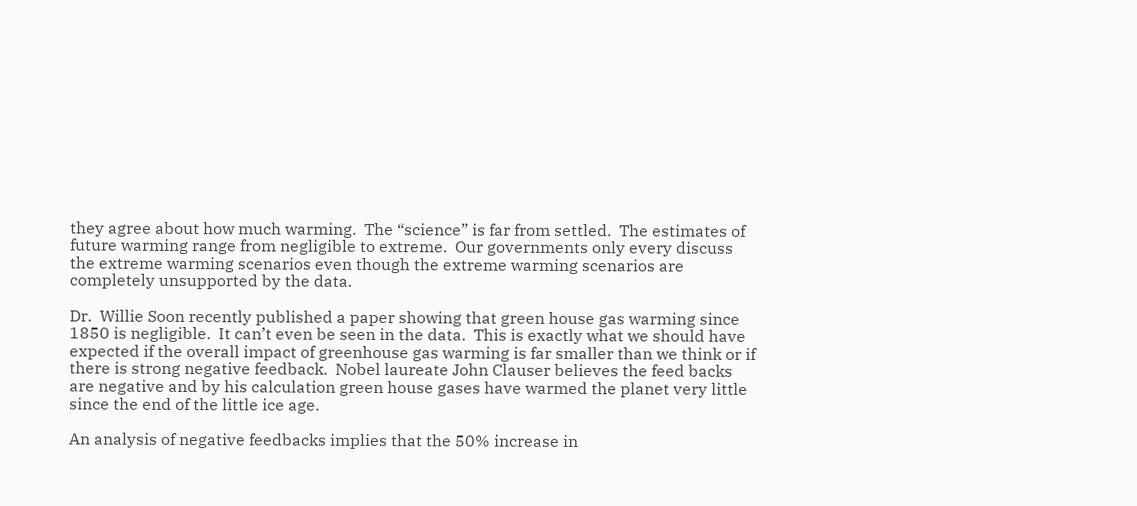they agree about how much warming.  The “science” is far from settled.  The estimates of future warming range from negligible to extreme.  Our governments only every discuss the extreme warming scenarios even though the extreme warming scenarios are completely unsupported by the data.

Dr.  Willie Soon recently published a paper showing that green house gas warming since 1850 is negligible.  It can’t even be seen in the data.  This is exactly what we should have expected if the overall impact of greenhouse gas warming is far smaller than we think or if there is strong negative feedback.  Nobel laureate John Clauser believes the feed backs are negative and by his calculation green house gases have warmed the planet very little since the end of the little ice age.

An analysis of negative feedbacks implies that the 50% increase in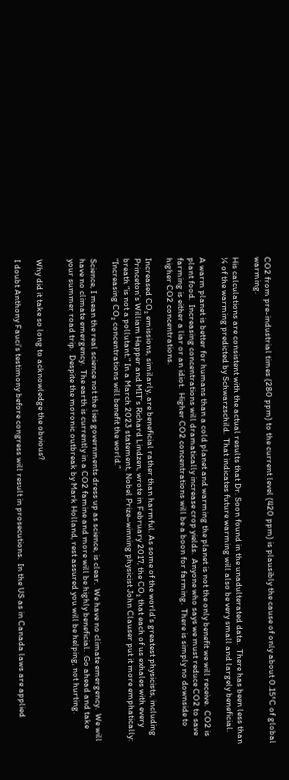CO2 from pre-industrial times (280 ppm) to the current level (420 ppm) is plausibly the cause of only about 0.15°C of global warming.

His calculations are consistent with the actual results that Dr. Soon found in the unadulterated data.  There has been less than ¼ of the warming predicted by Schwarzschild.  That indicates future warming will also be very small and largely beneficial.

A warm planet is better for humans than a cold planet and warming the planet is not the only benefit we will receive.  CO2 is plant food.  Increasing concentrations will dramatically increase crop yields.  Anyone who says we must reduce CO2 to save farming is either a liar or an idiot.  Higher CO2 concentrations will be a boon for farming.  There is simply no downside to higher CO2 concentrations.

Increased CO₂ emissions, similarly, are beneficial rather than harmful. As some of the world’s greatest physicists, including Princeton’s William Happer and MIT’s Richard Lindzen, wrote in February 2017, the CO₂ that each of us exhales with every breath “is not a pollutant.” In a March 2023 statement, Nobel Prize–winning physicist John Clauser put it more emphatically: “Increasing CO₂ concentrations will benefit the world.”

Science, I mean the real science not the lies governments dress up as science, is clear.  We have no climate emergency.  We will have no climate emergency.  The earth is currently in a CO2 famine and more will be highly beneficial.  Go ahead and take your summer road trip.  Despite the moronic outbreak by Mark Holland, rest assured you will be helping, not hurting.


Why did it take so long to acknowledge the obvious?

I doubt Anthony Fauci’s testimony before congress will result in prosecutions.  In the US as in Canada laws are applied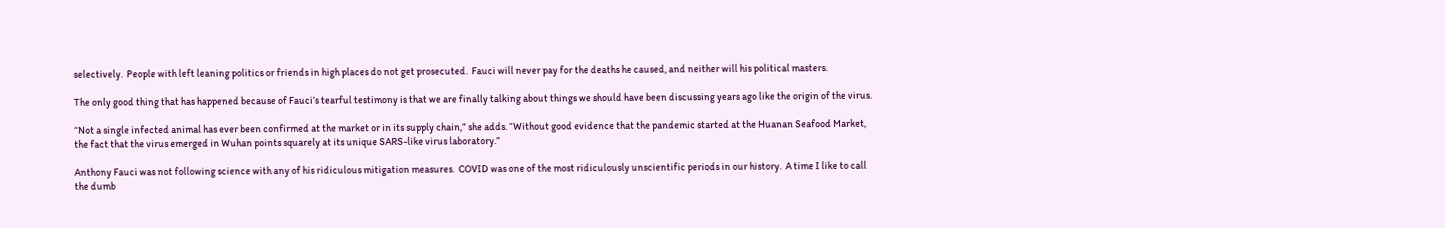selectively.  People with left leaning politics or friends in high places do not get prosecuted.  Fauci will never pay for the deaths he caused, and neither will his political masters.

The only good thing that has happened because of Fauci’s tearful testimony is that we are finally talking about things we should have been discussing years ago like the origin of the virus.

“Not a single infected animal has ever been confirmed at the market or in its supply chain,” she adds. “Without good evidence that the pandemic started at the Huanan Seafood Market, the fact that the virus emerged in Wuhan points squarely at its unique SARS-like virus laboratory.”

Anthony Fauci was not following science with any of his ridiculous mitigation measures.  COVID was one of the most ridiculously unscientific periods in our history.  A time I like to call the dumb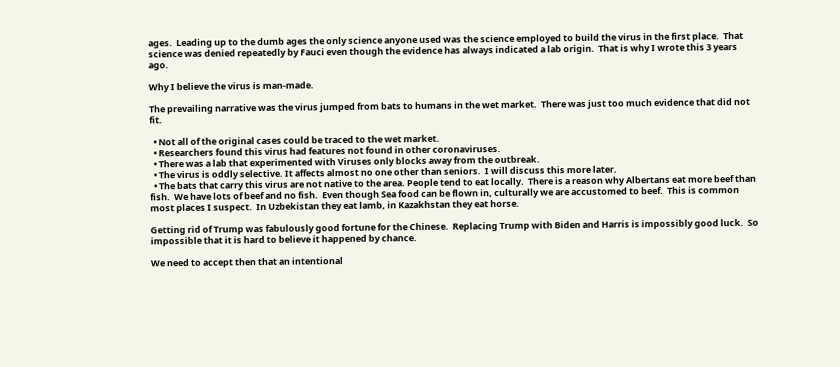ages.  Leading up to the dumb ages the only science anyone used was the science employed to build the virus in the first place.  That science was denied repeatedly by Fauci even though the evidence has always indicated a lab origin.  That is why I wrote this 3 years ago.

Why I believe the virus is man-made.

The prevailing narrative was the virus jumped from bats to humans in the wet market.  There was just too much evidence that did not fit.

  • Not all of the original cases could be traced to the wet market.
  • Researchers found this virus had features not found in other coronaviruses.
  • There was a lab that experimented with Viruses only blocks away from the outbreak.
  • The virus is oddly selective. It affects almost no one other than seniors.  I will discuss this more later.
  • The bats that carry this virus are not native to the area. People tend to eat locally.  There is a reason why Albertans eat more beef than fish.  We have lots of beef and no fish.  Even though Sea food can be flown in, culturally we are accustomed to beef.  This is common most places I suspect.  In Uzbekistan they eat lamb, in Kazakhstan they eat horse.

Getting rid of Trump was fabulously good fortune for the Chinese.  Replacing Trump with Biden and Harris is impossibly good luck.  So impossible that it is hard to believe it happened by chance.

We need to accept then that an intentional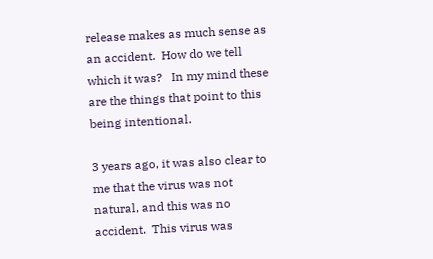release makes as much sense as an accident.  How do we tell which it was?   In my mind these are the things that point to this being intentional.

3 years ago, it was also clear to me that the virus was not natural, and this was no accident.  This virus was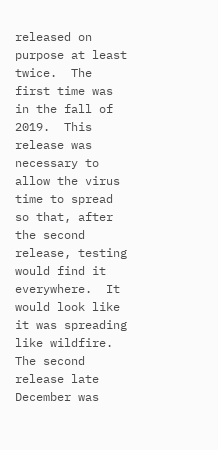released on purpose at least twice.  The first time was in the fall of 2019.  This release was necessary to allow the virus time to spread so that, after the second release, testing would find it everywhere.  It would look like it was spreading like wildfire.  The second release late December was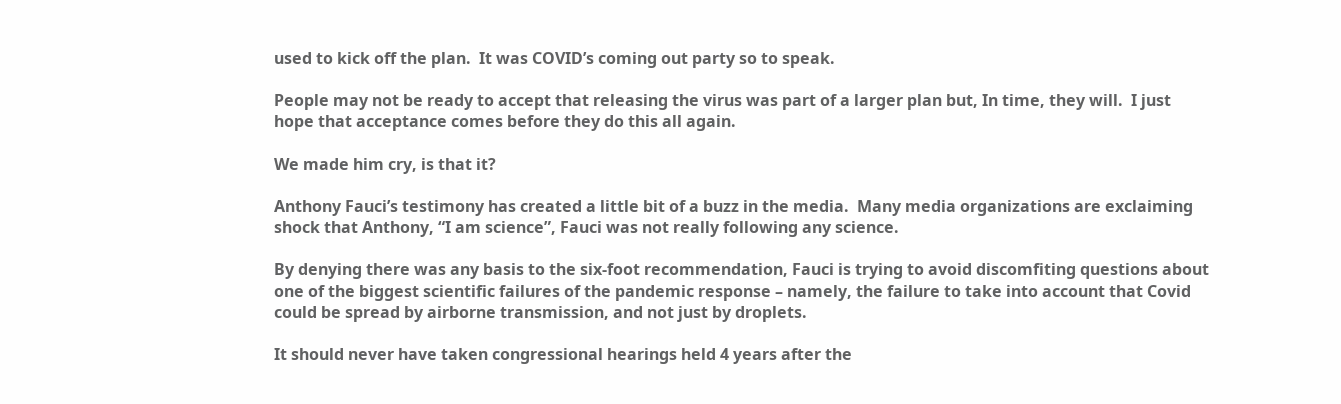used to kick off the plan.  It was COVID’s coming out party so to speak.

People may not be ready to accept that releasing the virus was part of a larger plan but, In time, they will.  I just hope that acceptance comes before they do this all again.

We made him cry, is that it?

Anthony Fauci’s testimony has created a little bit of a buzz in the media.  Many media organizations are exclaiming shock that Anthony, “I am science”, Fauci was not really following any science.

By denying there was any basis to the six-foot recommendation, Fauci is trying to avoid discomfiting questions about one of the biggest scientific failures of the pandemic response – namely, the failure to take into account that Covid could be spread by airborne transmission, and not just by droplets.

It should never have taken congressional hearings held 4 years after the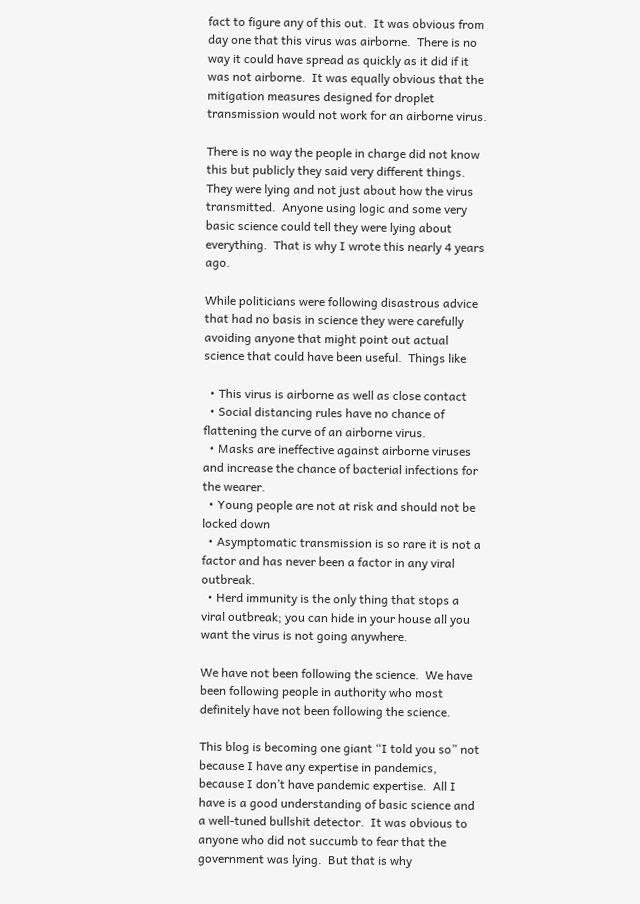fact to figure any of this out.  It was obvious from day one that this virus was airborne.  There is no way it could have spread as quickly as it did if it was not airborne.  It was equally obvious that the mitigation measures designed for droplet transmission would not work for an airborne virus.

There is no way the people in charge did not know this but publicly they said very different things.  They were lying and not just about how the virus transmitted.  Anyone using logic and some very basic science could tell they were lying about everything.  That is why I wrote this nearly 4 years ago.

While politicians were following disastrous advice that had no basis in science they were carefully avoiding anyone that might point out actual science that could have been useful.  Things like

  • This virus is airborne as well as close contact
  • Social distancing rules have no chance of flattening the curve of an airborne virus.
  • Masks are ineffective against airborne viruses and increase the chance of bacterial infections for the wearer.
  • Young people are not at risk and should not be locked down
  • Asymptomatic transmission is so rare it is not a factor and has never been a factor in any viral outbreak.
  • Herd immunity is the only thing that stops a viral outbreak; you can hide in your house all you want the virus is not going anywhere.

We have not been following the science.  We have been following people in authority who most definitely have not been following the science.

This blog is becoming one giant “I told you so” not because I have any expertise in pandemics, because I don’t have pandemic expertise.  All I have is a good understanding of basic science and a well-tuned bullshit detector.  It was obvious to anyone who did not succumb to fear that the government was lying.  But that is why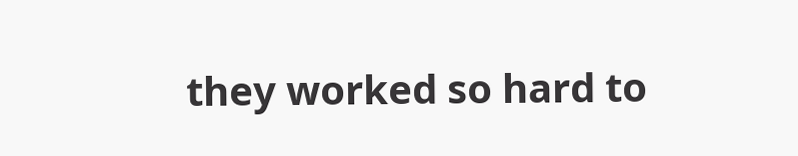they worked so hard to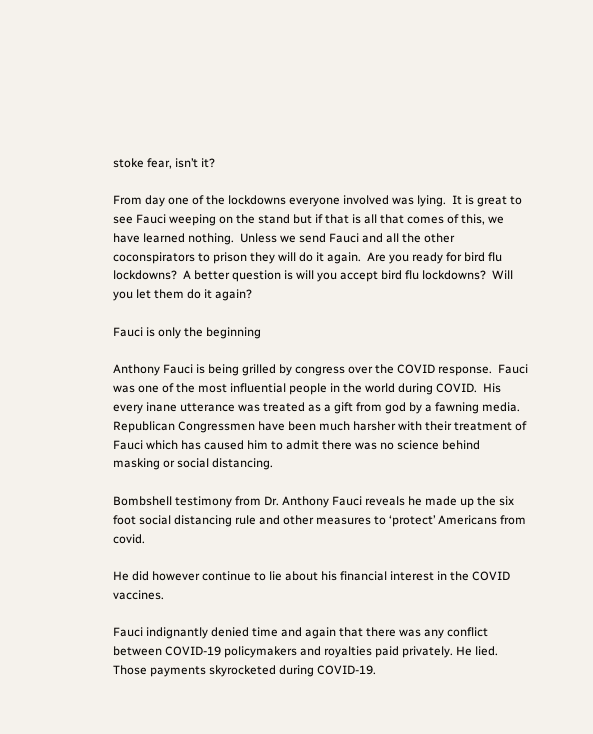stoke fear, isn’t it?

From day one of the lockdowns everyone involved was lying.  It is great to see Fauci weeping on the stand but if that is all that comes of this, we have learned nothing.  Unless we send Fauci and all the other coconspirators to prison they will do it again.  Are you ready for bird flu lockdowns?  A better question is will you accept bird flu lockdowns?  Will you let them do it again?

Fauci is only the beginning

Anthony Fauci is being grilled by congress over the COVID response.  Fauci was one of the most influential people in the world during COVID.  His every inane utterance was treated as a gift from god by a fawning media.  Republican Congressmen have been much harsher with their treatment of Fauci which has caused him to admit there was no science behind masking or social distancing.

Bombshell testimony from Dr. Anthony Fauci reveals he made up the six foot social distancing rule and other measures to ‘protect’ Americans from covid.

He did however continue to lie about his financial interest in the COVID vaccines.

Fauci indignantly denied time and again that there was any conflict between COVID-19 policymakers and royalties paid privately. He lied. Those payments skyrocketed during COVID-19.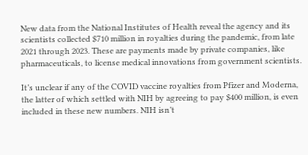New data from the National Institutes of Health reveal the agency and its scientists collected $710 million in royalties during the pandemic, from late 2021 through 2023. These are payments made by private companies, like pharmaceuticals, to license medical innovations from government scientists.

It’s unclear if any of the COVID vaccine royalties from Pfizer and Moderna, the latter of which settled with NIH by agreeing to pay $400 million, is even included in these new numbers. NIH isn’t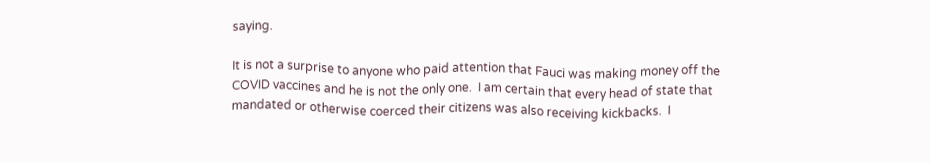saying.

It is not a surprise to anyone who paid attention that Fauci was making money off the COVID vaccines and he is not the only one.  I am certain that every head of state that mandated or otherwise coerced their citizens was also receiving kickbacks.  I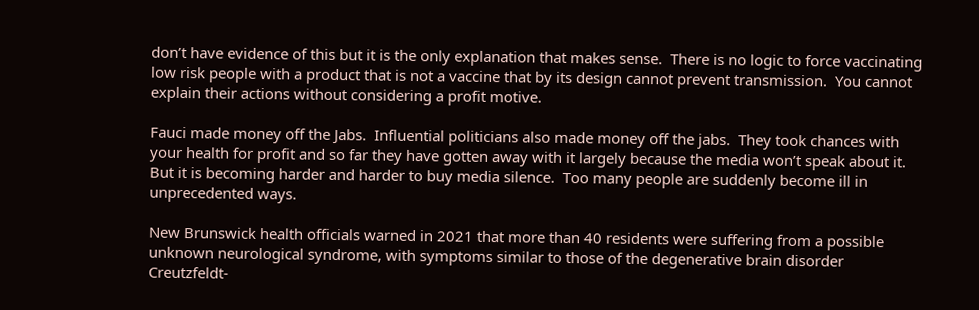don’t have evidence of this but it is the only explanation that makes sense.  There is no logic to force vaccinating low risk people with a product that is not a vaccine that by its design cannot prevent transmission.  You cannot explain their actions without considering a profit motive.

Fauci made money off the Jabs.  Influential politicians also made money off the jabs.  They took chances with your health for profit and so far they have gotten away with it largely because the media won’t speak about it.  But it is becoming harder and harder to buy media silence.  Too many people are suddenly become ill in unprecedented ways.

New Brunswick health officials warned in 2021 that more than 40 residents were suffering from a possible unknown neurological syndrome, with symptoms similar to those of the degenerative brain disorder Creutzfeldt-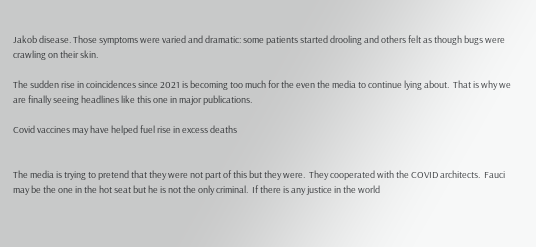Jakob disease. Those symptoms were varied and dramatic: some patients started drooling and others felt as though bugs were crawling on their skin.

The sudden rise in coincidences since 2021 is becoming too much for the even the media to continue lying about.  That is why we are finally seeing headlines like this one in major publications.

Covid vaccines may have helped fuel rise in excess deaths


The media is trying to pretend that they were not part of this but they were.  They cooperated with the COVID architects.  Fauci may be the one in the hot seat but he is not the only criminal.  If there is any justice in the world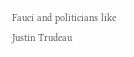Fauci and politicians like Justin Trudeau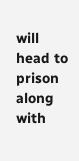will head to prison along with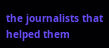the journalists that helped them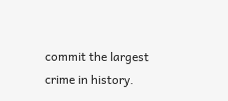commit the largest crime in history.